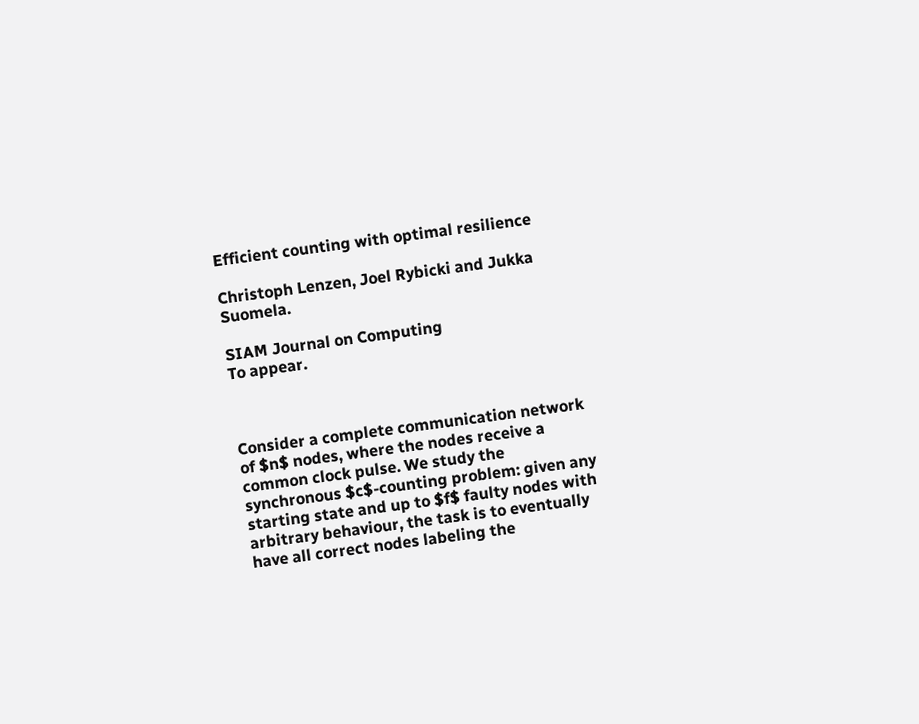Efficient counting with optimal resilience

Christoph Lenzen, Joel Rybicki and Jukka Suomela.

SIAM Journal on Computing
To appear.



Consider a complete communication network of $n$ nodes, where the nodes receive a common clock pulse. We study the synchronous $c$-counting problem: given any starting state and up to $f$ faulty nodes with arbitrary behaviour, the task is to eventually have all correct nodes labeling the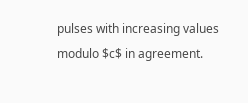pulses with increasing values modulo $c$ in agreement.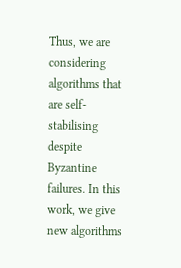Thus, we are considering algorithms that are self-stabilising despite Byzantine failures. In this work, we give new algorithms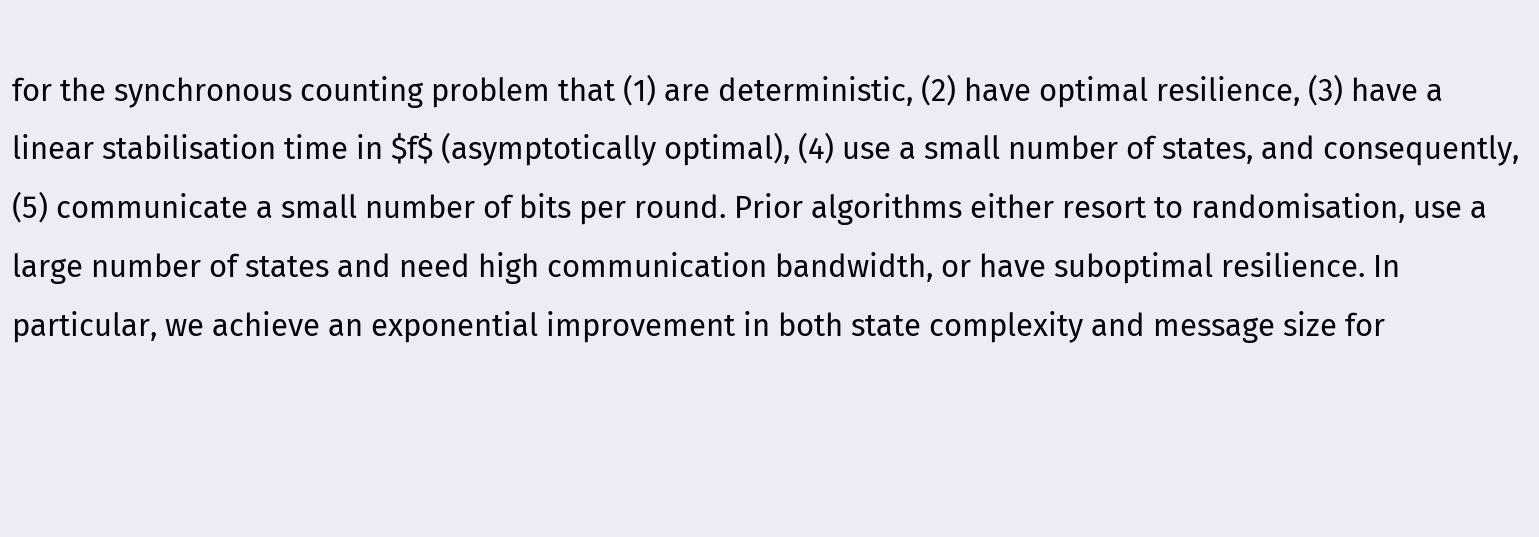for the synchronous counting problem that (1) are deterministic, (2) have optimal resilience, (3) have a linear stabilisation time in $f$ (asymptotically optimal), (4) use a small number of states, and consequently, (5) communicate a small number of bits per round. Prior algorithms either resort to randomisation, use a large number of states and need high communication bandwidth, or have suboptimal resilience. In particular, we achieve an exponential improvement in both state complexity and message size for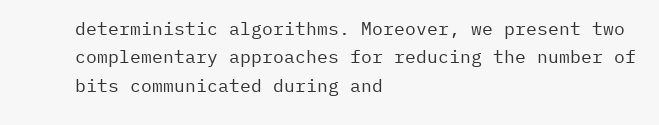deterministic algorithms. Moreover, we present two complementary approaches for reducing the number of bits communicated during and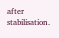after stabilisation.